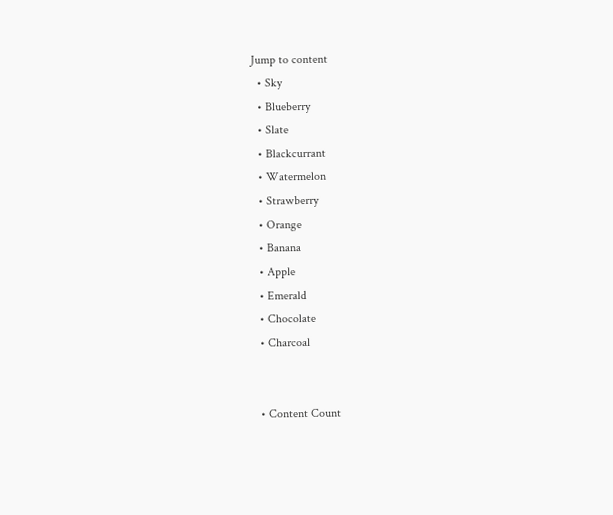Jump to content
  • Sky
  • Blueberry
  • Slate
  • Blackcurrant
  • Watermelon
  • Strawberry
  • Orange
  • Banana
  • Apple
  • Emerald
  • Chocolate
  • Charcoal


  • Content Count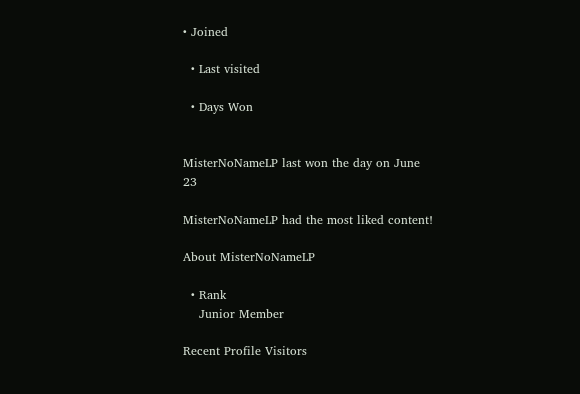• Joined

  • Last visited

  • Days Won


MisterNoNameLP last won the day on June 23

MisterNoNameLP had the most liked content!

About MisterNoNameLP

  • Rank
    Junior Member

Recent Profile Visitors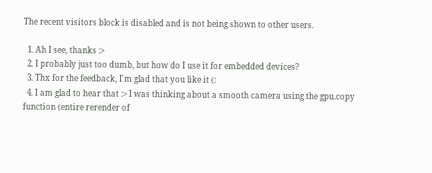The recent visitors block is disabled and is not being shown to other users.

  1. Ah I see, thanks :>
  2. I probably just too dumb, but how do I use it for embedded devices?
  3. Thx for the feedback, I'm glad that you like it (:
  4. I am glad to hear that :> I was thinking about a smooth camera using the gpu.copy function (entire rerender of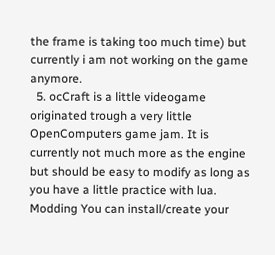the frame is taking too much time) but currently i am not working on the game anymore.
  5. ocCraft is a little videogame originated trough a very little OpenComputers game jam. It is currently not much more as the engine but should be easy to modify as long as you have a little practice with lua. Modding You can install/create your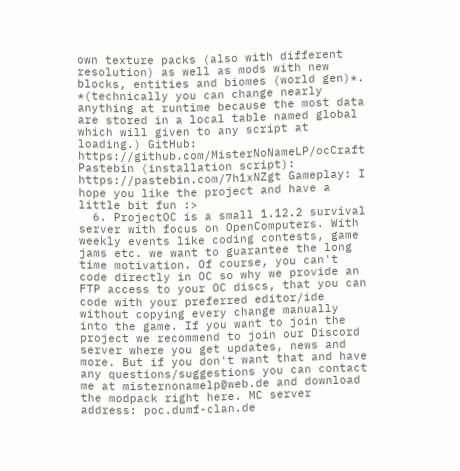own texture packs (also with different resolution) as well as mods with new blocks, entities and biomes (world gen)*. *(technically you can change nearly anything at runtime because the most data are stored in a local table named global which will given to any script at loading.) GitHub: https://github.com/MisterNoNameLP/ocCraft Pastebin (installation script): https://pastebin.com/7h1xNZgt Gameplay: I hope you like the project and have a little bit fun :>
  6. ProjectOC is a small 1.12.2 survival server with focus on OpenComputers. With weekly events like coding contests, game jams etc. we want to guarantee the long time motivation. Of course, you can't code directly in OC so why we provide an FTP access to your OC discs, that you can code with your preferred editor/ide without copying every change manually into the game. If you want to join the project we recommend to join our Discord server where you get updates, news and more. But if you don't want that and have any questions/suggestions you can contact me at misternonamelp@web.de and download the modpack right here. MC server address: poc.dumf-clan.de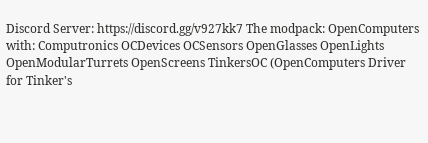Discord Server: https://discord.gg/v927kk7 The modpack: OpenComputers with: Computronics OCDevices OCSensors OpenGlasses OpenLights OpenModularTurrets OpenScreens TinkersOC (OpenComputers Driver for Tinker's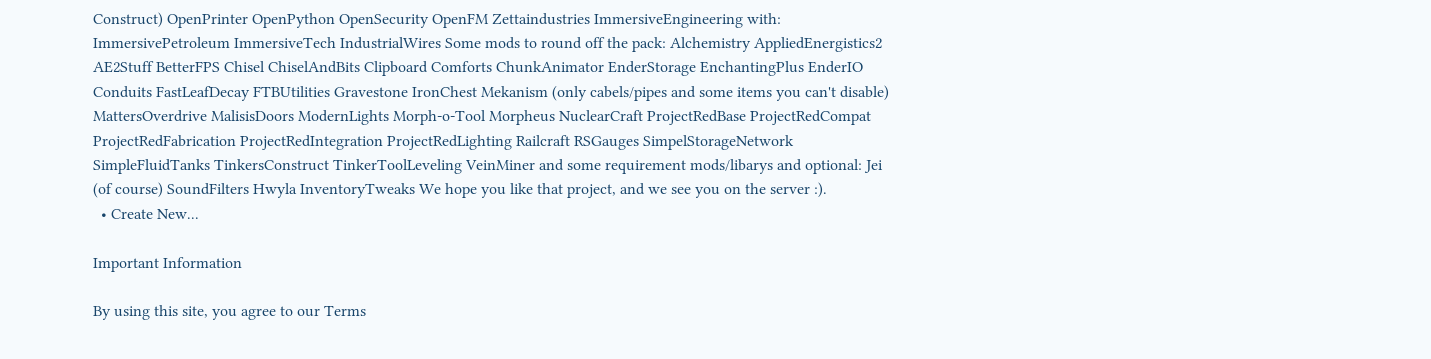Construct) OpenPrinter OpenPython OpenSecurity OpenFM Zettaindustries ImmersiveEngineering with: ImmersivePetroleum ImmersiveTech IndustrialWires Some mods to round off the pack: Alchemistry AppliedEnergistics2 AE2Stuff BetterFPS Chisel ChiselAndBits Clipboard Comforts ChunkAnimator EnderStorage EnchantingPlus EnderIO Conduits FastLeafDecay FTBUtilities Gravestone IronChest Mekanism (only cabels/pipes and some items you can't disable) MattersOverdrive MalisisDoors ModernLights Morph-o-Tool Morpheus NuclearCraft ProjectRedBase ProjectRedCompat ProjectRedFabrication ProjectRedIntegration ProjectRedLighting Railcraft RSGauges SimpelStorageNetwork SimpleFluidTanks TinkersConstruct TinkerToolLeveling VeinMiner and some requirement mods/libarys and optional: Jei (of course) SoundFilters Hwyla InventoryTweaks We hope you like that project, and we see you on the server :).
  • Create New...

Important Information

By using this site, you agree to our Terms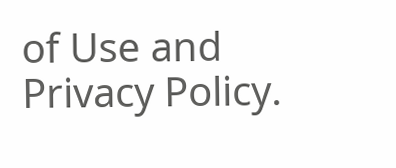of Use and Privacy Policy.